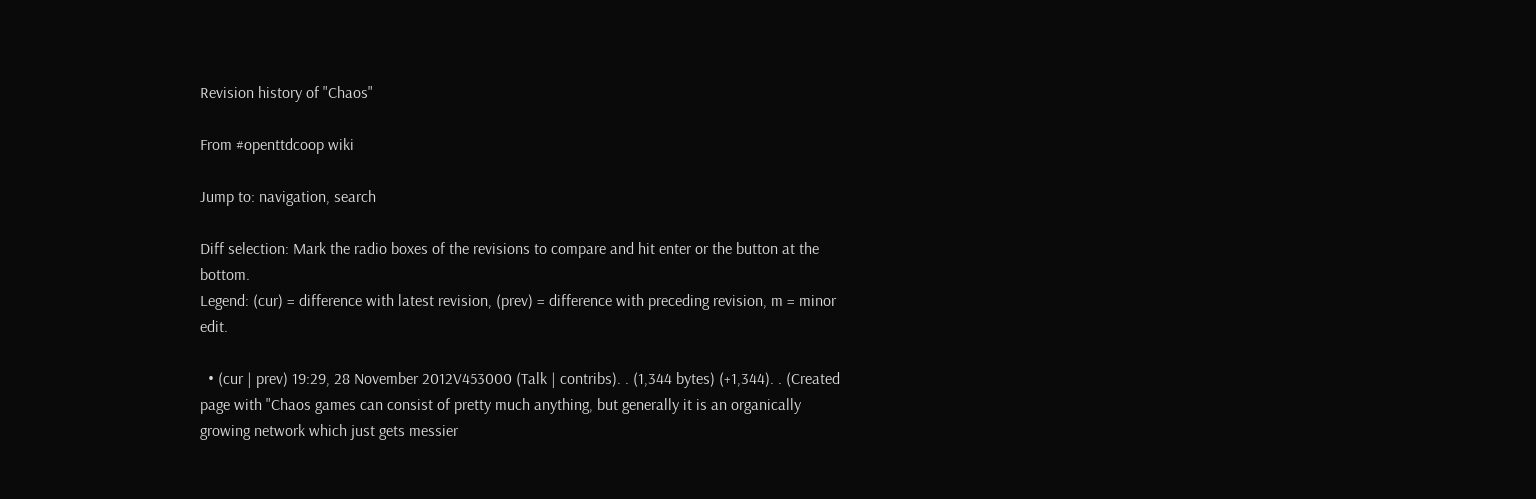Revision history of "Chaos"

From #openttdcoop wiki

Jump to: navigation, search

Diff selection: Mark the radio boxes of the revisions to compare and hit enter or the button at the bottom.
Legend: (cur) = difference with latest revision, (prev) = difference with preceding revision, m = minor edit.

  • (cur | prev) 19:29, 28 November 2012V453000 (Talk | contribs). . (1,344 bytes) (+1,344). . (Created page with "Chaos games can consist of pretty much anything, but generally it is an organically growing network which just gets messier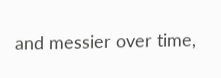and messier over time,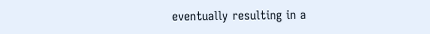eventually resulting in a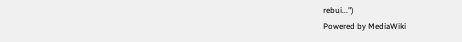rebui...")
Powered by MediaWiki